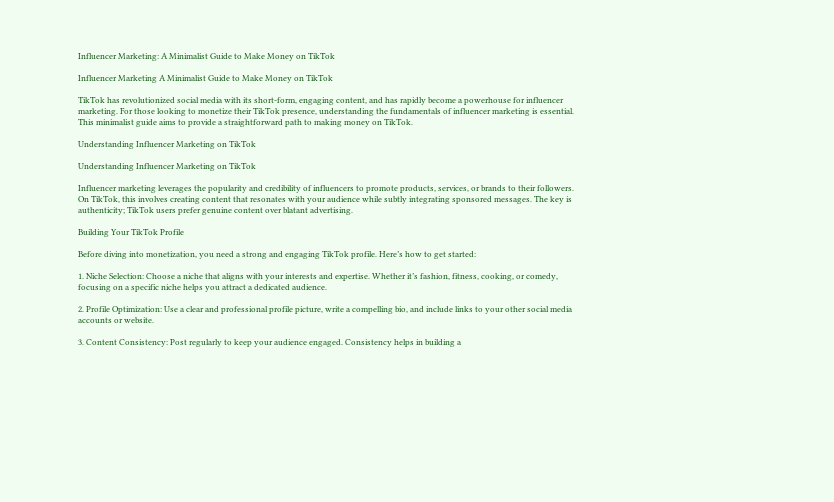Influencer Marketing: A Minimalist Guide to Make Money on TikTok

Influencer Marketing A Minimalist Guide to Make Money on TikTok

TikTok has revolutionized social media with its short-form, engaging content, and has rapidly become a powerhouse for influencer marketing. For those looking to monetize their TikTok presence, understanding the fundamentals of influencer marketing is essential. This minimalist guide aims to provide a straightforward path to making money on TikTok.

Understanding Influencer Marketing on TikTok

Understanding Influencer Marketing on TikTok

Influencer marketing leverages the popularity and credibility of influencers to promote products, services, or brands to their followers. On TikTok, this involves creating content that resonates with your audience while subtly integrating sponsored messages. The key is authenticity; TikTok users prefer genuine content over blatant advertising.

Building Your TikTok Profile

Before diving into monetization, you need a strong and engaging TikTok profile. Here’s how to get started:

1. Niche Selection: Choose a niche that aligns with your interests and expertise. Whether it’s fashion, fitness, cooking, or comedy, focusing on a specific niche helps you attract a dedicated audience.

2. Profile Optimization: Use a clear and professional profile picture, write a compelling bio, and include links to your other social media accounts or website.

3. Content Consistency: Post regularly to keep your audience engaged. Consistency helps in building a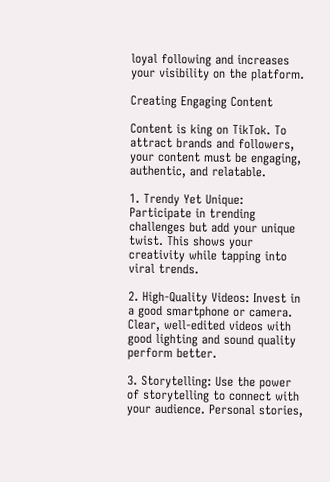loyal following and increases your visibility on the platform.

Creating Engaging Content

Content is king on TikTok. To attract brands and followers, your content must be engaging, authentic, and relatable.

1. Trendy Yet Unique: Participate in trending challenges but add your unique twist. This shows your creativity while tapping into viral trends.

2. High-Quality Videos: Invest in a good smartphone or camera. Clear, well-edited videos with good lighting and sound quality perform better.

3. Storytelling: Use the power of storytelling to connect with your audience. Personal stories,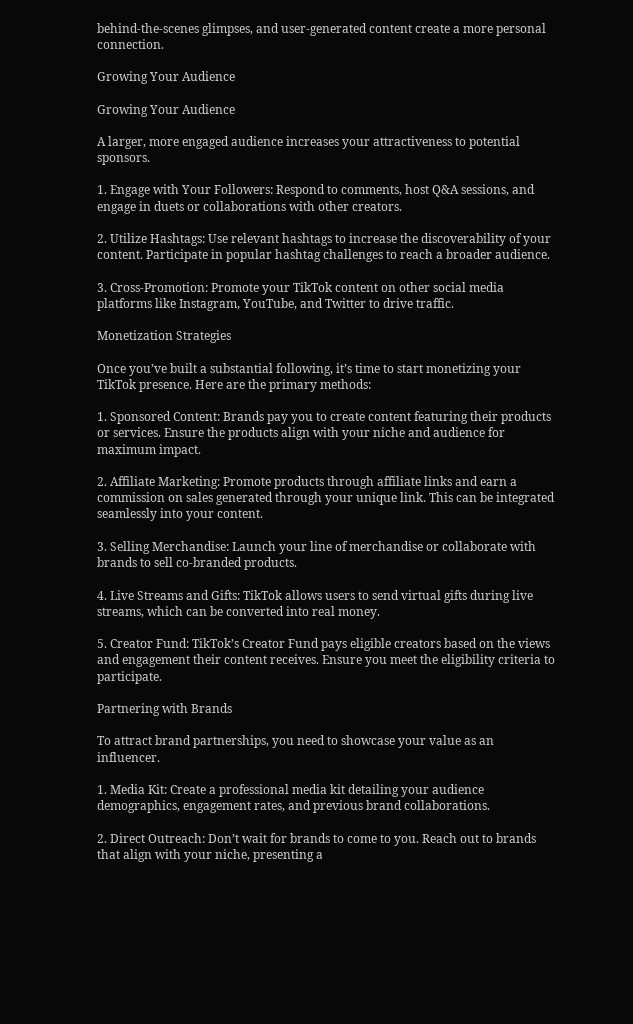behind-the-scenes glimpses, and user-generated content create a more personal connection.

Growing Your Audience

Growing Your Audience

A larger, more engaged audience increases your attractiveness to potential sponsors.

1. Engage with Your Followers: Respond to comments, host Q&A sessions, and engage in duets or collaborations with other creators.

2. Utilize Hashtags: Use relevant hashtags to increase the discoverability of your content. Participate in popular hashtag challenges to reach a broader audience.

3. Cross-Promotion: Promote your TikTok content on other social media platforms like Instagram, YouTube, and Twitter to drive traffic.

Monetization Strategies

Once you’ve built a substantial following, it’s time to start monetizing your TikTok presence. Here are the primary methods:

1. Sponsored Content: Brands pay you to create content featuring their products or services. Ensure the products align with your niche and audience for maximum impact.

2. Affiliate Marketing: Promote products through affiliate links and earn a commission on sales generated through your unique link. This can be integrated seamlessly into your content.

3. Selling Merchandise: Launch your line of merchandise or collaborate with brands to sell co-branded products.

4. Live Streams and Gifts: TikTok allows users to send virtual gifts during live streams, which can be converted into real money.

5. Creator Fund: TikTok’s Creator Fund pays eligible creators based on the views and engagement their content receives. Ensure you meet the eligibility criteria to participate.

Partnering with Brands

To attract brand partnerships, you need to showcase your value as an influencer.

1. Media Kit: Create a professional media kit detailing your audience demographics, engagement rates, and previous brand collaborations.

2. Direct Outreach: Don’t wait for brands to come to you. Reach out to brands that align with your niche, presenting a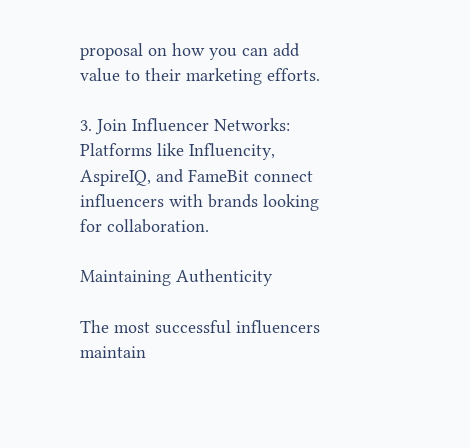proposal on how you can add value to their marketing efforts.

3. Join Influencer Networks: Platforms like Influencity, AspireIQ, and FameBit connect influencers with brands looking for collaboration.

Maintaining Authenticity

The most successful influencers maintain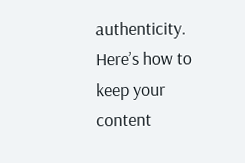authenticity. Here’s how to keep your content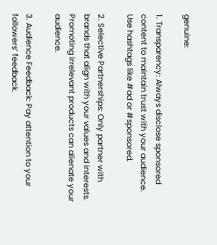genuine:

1. Transparency: Always disclose sponsored content to maintain trust with your audience. Use hashtags like #ad or #sponsored.

2. Selective Partnerships: Only partner with brands that align with your values and interests. Promoting irrelevant products can alienate your audience.

3. Audience Feedback: Pay attention to your followers’ feedback.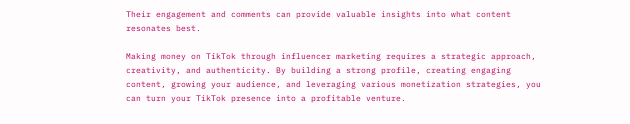Their engagement and comments can provide valuable insights into what content resonates best.

Making money on TikTok through influencer marketing requires a strategic approach, creativity, and authenticity. By building a strong profile, creating engaging content, growing your audience, and leveraging various monetization strategies, you can turn your TikTok presence into a profitable venture.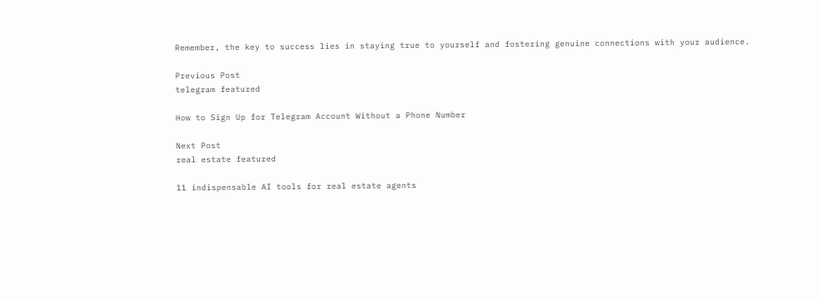Remember, the key to success lies in staying true to yourself and fostering genuine connections with your audience.

Previous Post
telegram featured

How to Sign Up for Telegram Account Without a Phone Number

Next Post
real estate featured

11 indispensable AI tools for real estate agents